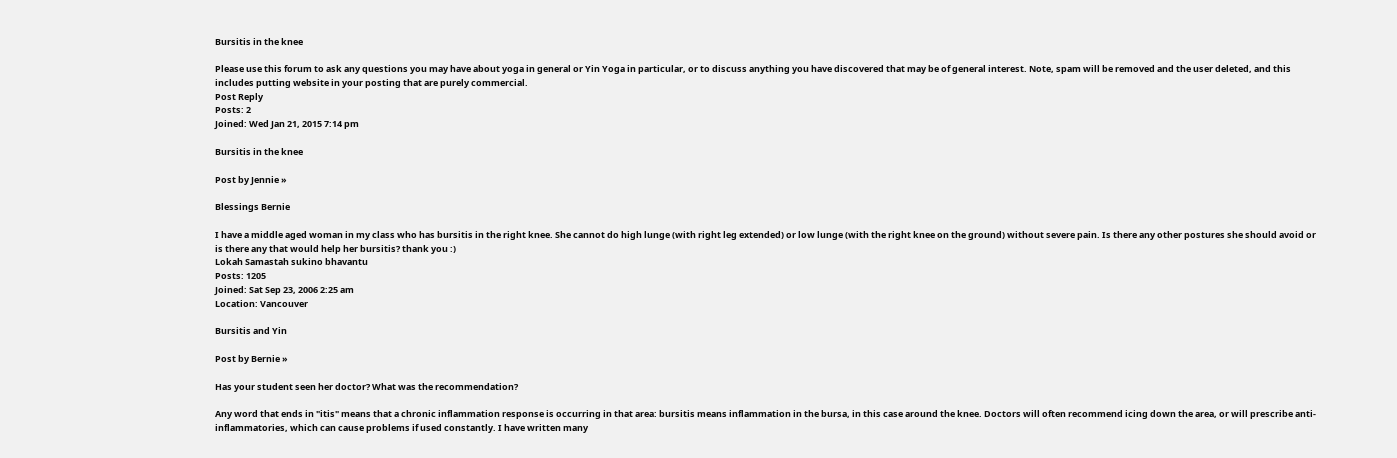Bursitis in the knee

Please use this forum to ask any questions you may have about yoga in general or Yin Yoga in particular, or to discuss anything you have discovered that may be of general interest. Note, spam will be removed and the user deleted, and this includes putting website in your posting that are purely commercial.
Post Reply
Posts: 2
Joined: Wed Jan 21, 2015 7:14 pm

Bursitis in the knee

Post by Jennie »

Blessings Bernie

I have a middle aged woman in my class who has bursitis in the right knee. She cannot do high lunge (with right leg extended) or low lunge (with the right knee on the ground) without severe pain. Is there any other postures she should avoid or is there any that would help her bursitis? thank you :)
Lokah Samastah sukino bhavantu
Posts: 1205
Joined: Sat Sep 23, 2006 2:25 am
Location: Vancouver

Bursitis and Yin

Post by Bernie »

Has your student seen her doctor? What was the recommendation?

Any word that ends in "itis" means that a chronic inflammation response is occurring in that area: bursitis means inflammation in the bursa, in this case around the knee. Doctors will often recommend icing down the area, or will prescribe anti-inflammatories, which can cause problems if used constantly. I have written many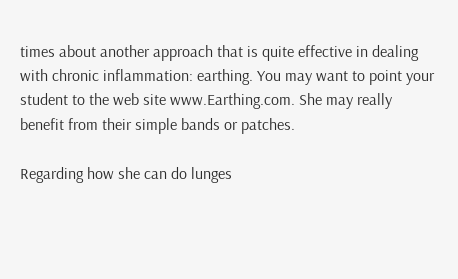times about another approach that is quite effective in dealing with chronic inflammation: earthing. You may want to point your student to the web site www.Earthing.com. She may really benefit from their simple bands or patches.

Regarding how she can do lunges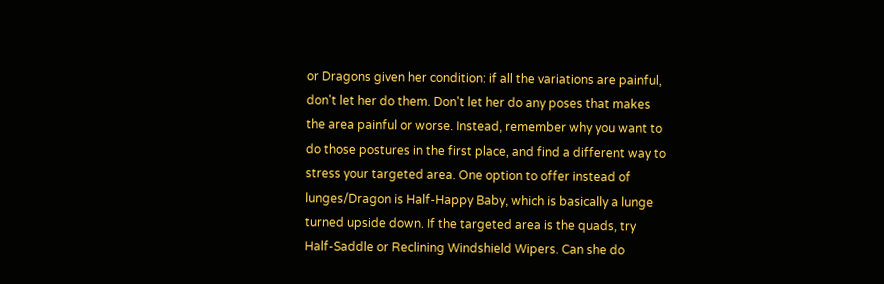or Dragons given her condition: if all the variations are painful, don't let her do them. Don't let her do any poses that makes the area painful or worse. Instead, remember why you want to do those postures in the first place, and find a different way to stress your targeted area. One option to offer instead of lunges/Dragon is Half-Happy Baby, which is basically a lunge turned upside down. If the targeted area is the quads, try Half-Saddle or Reclining Windshield Wipers. Can she do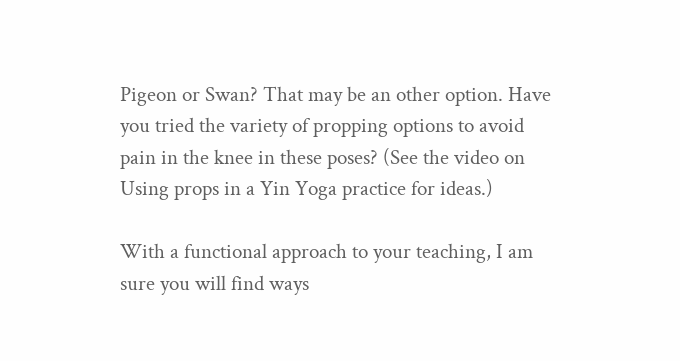Pigeon or Swan? That may be an other option. Have you tried the variety of propping options to avoid pain in the knee in these poses? (See the video on Using props in a Yin Yoga practice for ideas.)

With a functional approach to your teaching, I am sure you will find ways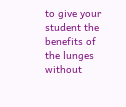to give your student the benefits of the lunges without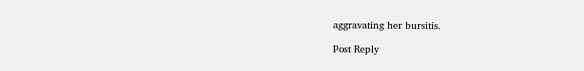aggravating her bursitis.

Post Reply